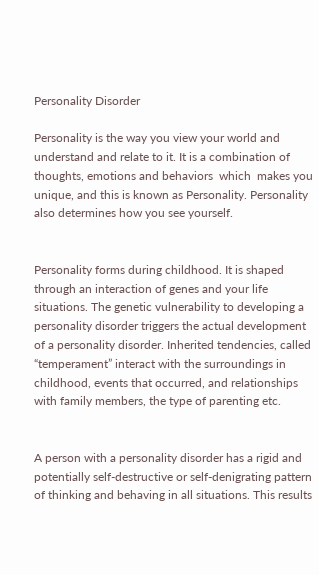Personality Disorder

Personality is the way you view your world and understand and relate to it. It is a combination of thoughts, emotions and behaviors  which  makes you unique, and this is known as Personality. Personality also determines how you see yourself.


Personality forms during childhood. It is shaped through an interaction of genes and your life situations. The genetic vulnerability to developing a personality disorder triggers the actual development of a personality disorder. Inherited tendencies, called “temperament” interact with the surroundings in childhood, events that occurred, and relationships with family members, the type of parenting etc.


A person with a personality disorder has a rigid and potentially self-destructive or self-denigrating pattern of thinking and behaving in all situations. This results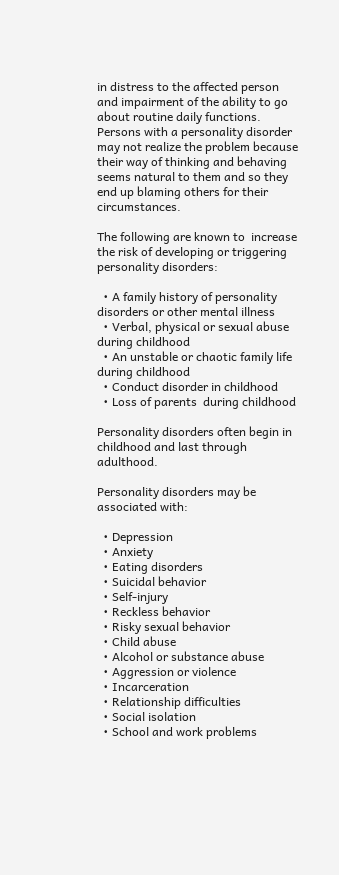in distress to the affected person and impairment of the ability to go about routine daily functions. Persons with a personality disorder  may not realize the problem because their way of thinking and behaving seems natural to them and so they end up blaming others for their circumstances.

The following are known to  increase the risk of developing or triggering personality disorders:

  • A family history of personality disorders or other mental illness
  • Verbal, physical or sexual abuse during childhood
  • An unstable or chaotic family life during childhood
  • Conduct disorder in childhood
  • Loss of parents  during childhood

Personality disorders often begin in childhood and last through adulthood.

Personality disorders may be associated with:

  • Depression
  • Anxiety
  • Eating disorders
  • Suicidal behavior
  • Self-injury
  • Reckless behavior
  • Risky sexual behavior
  • Child abuse
  • Alcohol or substance abuse
  • Aggression or violence
  • Incarceration
  • Relationship difficulties
  • Social isolation
  • School and work problems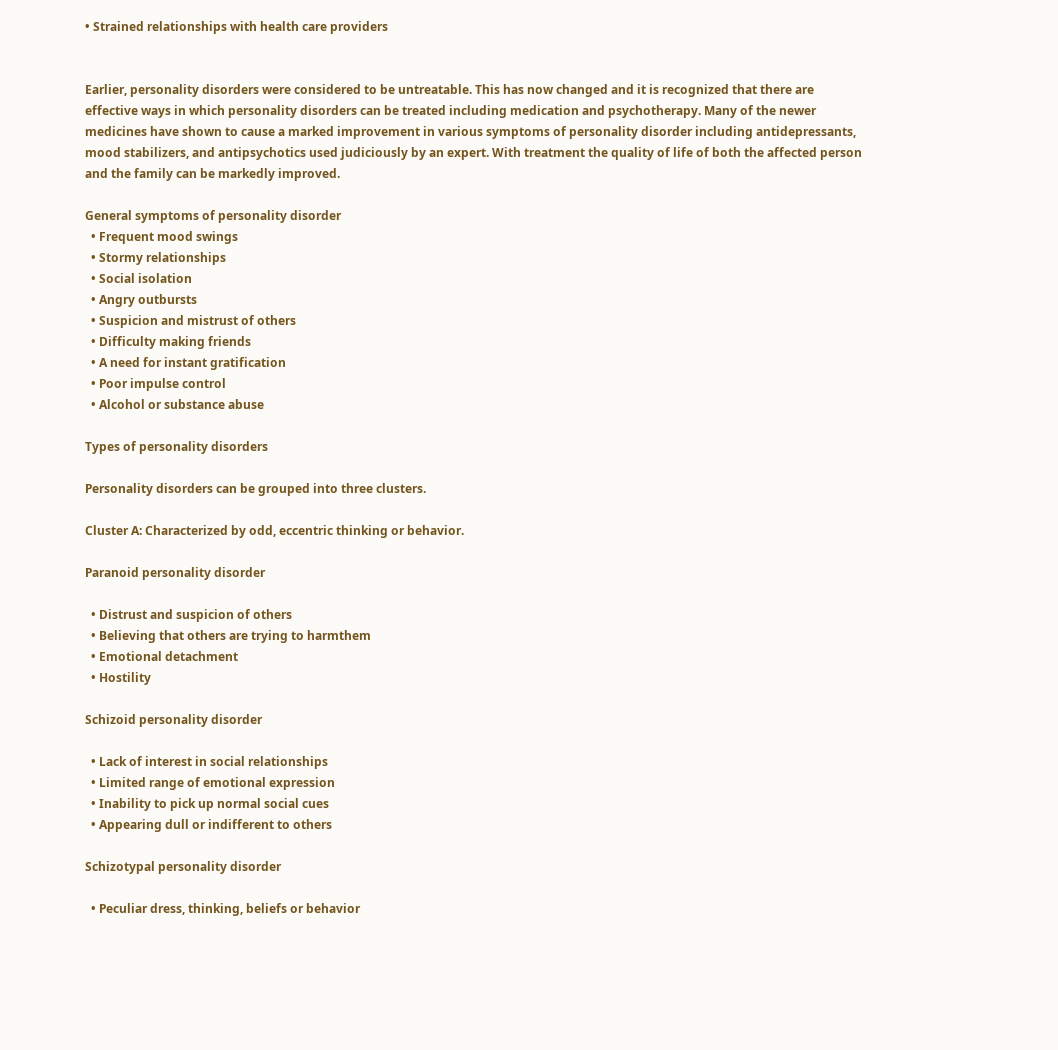• Strained relationships with health care providers


Earlier, personality disorders were considered to be untreatable. This has now changed and it is recognized that there are effective ways in which personality disorders can be treated including medication and psychotherapy. Many of the newer medicines have shown to cause a marked improvement in various symptoms of personality disorder including antidepressants, mood stabilizers, and antipsychotics used judiciously by an expert. With treatment the quality of life of both the affected person and the family can be markedly improved.

General symptoms of personality disorder
  • Frequent mood swings
  • Stormy relationships
  • Social isolation
  • Angry outbursts
  • Suspicion and mistrust of others
  • Difficulty making friends
  • A need for instant gratification
  • Poor impulse control
  • Alcohol or substance abuse

Types of personality disorders

Personality disorders can be grouped into three clusters.

Cluster A: Characterized by odd, eccentric thinking or behavior.

Paranoid personality disorder

  • Distrust and suspicion of others
  • Believing that others are trying to harmthem
  • Emotional detachment
  • Hostility

Schizoid personality disorder

  • Lack of interest in social relationships
  • Limited range of emotional expression
  • Inability to pick up normal social cues
  • Appearing dull or indifferent to others

Schizotypal personality disorder

  • Peculiar dress, thinking, beliefs or behavior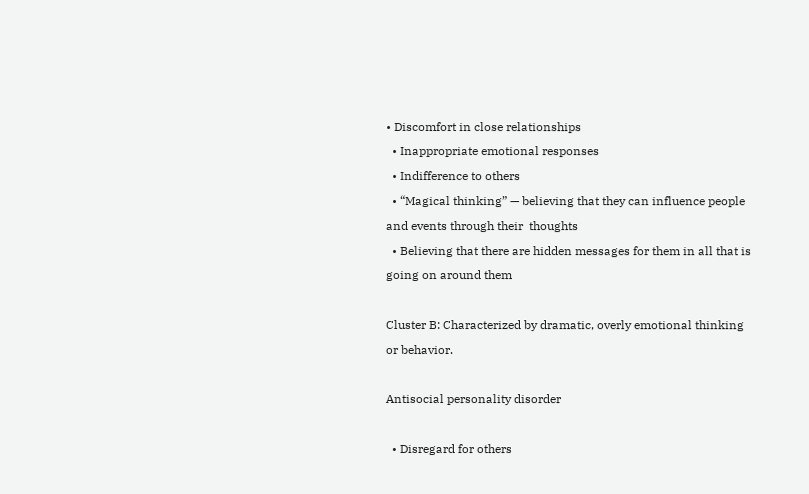• Discomfort in close relationships
  • Inappropriate emotional responses
  • Indifference to others
  • “Magical thinking” — believing that they can influence people and events through their  thoughts
  • Believing that there are hidden messages for them in all that is going on around them

Cluster B: Characterized by dramatic, overly emotional thinking or behavior.

Antisocial personality disorder

  • Disregard for others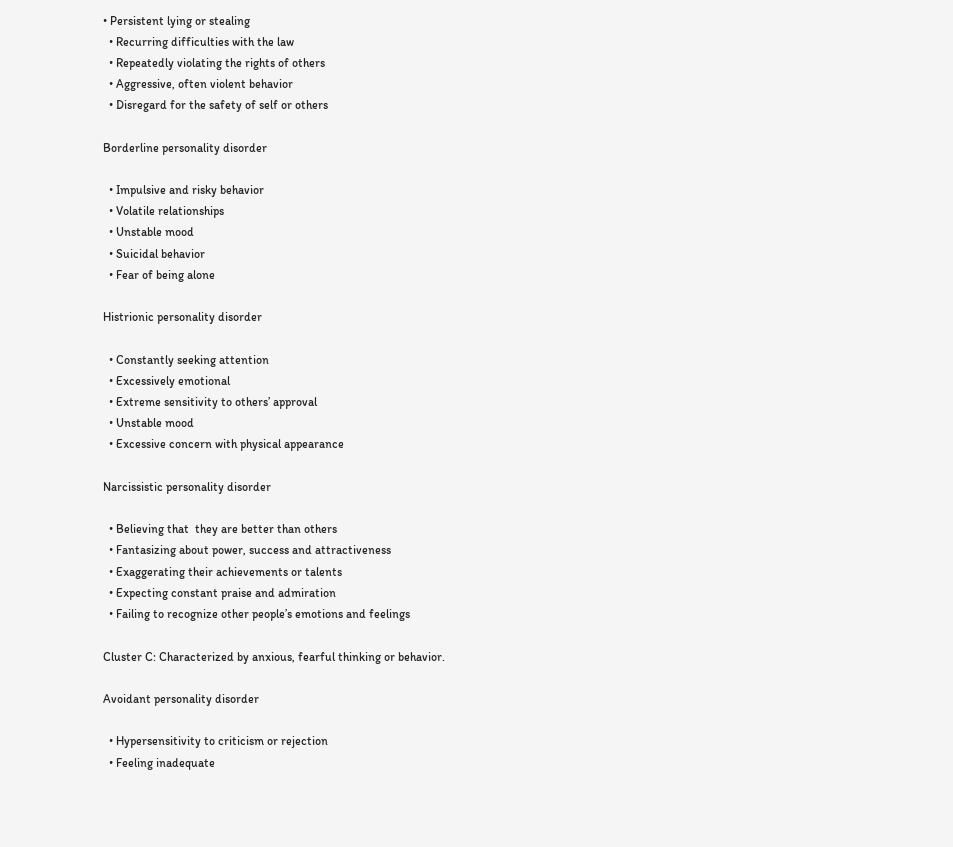• Persistent lying or stealing
  • Recurring difficulties with the law
  • Repeatedly violating the rights of others
  • Aggressive, often violent behavior
  • Disregard for the safety of self or others

Borderline personality disorder

  • Impulsive and risky behavior
  • Volatile relationships
  • Unstable mood
  • Suicidal behavior
  • Fear of being alone

Histrionic personality disorder

  • Constantly seeking attention
  • Excessively emotional
  • Extreme sensitivity to others’ approval
  • Unstable mood
  • Excessive concern with physical appearance

Narcissistic personality disorder

  • Believing that  they are better than others
  • Fantasizing about power, success and attractiveness
  • Exaggerating their achievements or talents
  • Expecting constant praise and admiration
  • Failing to recognize other people’s emotions and feelings

Cluster C: Characterized by anxious, fearful thinking or behavior.

Avoidant personality disorder

  • Hypersensitivity to criticism or rejection
  • Feeling inadequate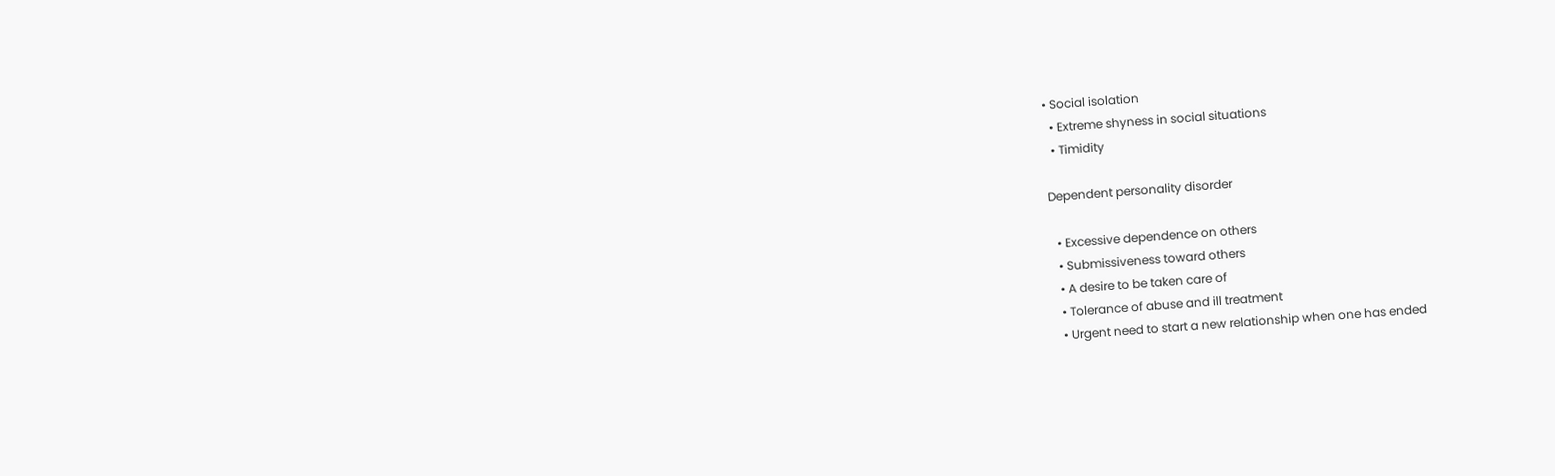• Social isolation
  • Extreme shyness in social situations
  • Timidity

Dependent personality disorder

  • Excessive dependence on others
  • Submissiveness toward others
  • A desire to be taken care of
  • Tolerance of abuse and ill treatment
  • Urgent need to start a new relationship when one has ended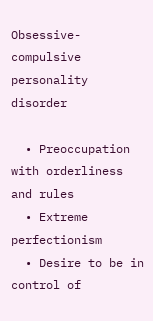Obsessive-compulsive personality disorder

  • Preoccupation with orderliness and rules
  • Extreme perfectionism
  • Desire to be in control of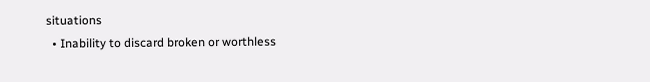situations
  • Inability to discard broken or worthless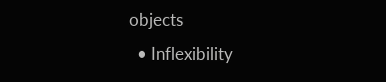objects
  • Inflexibility